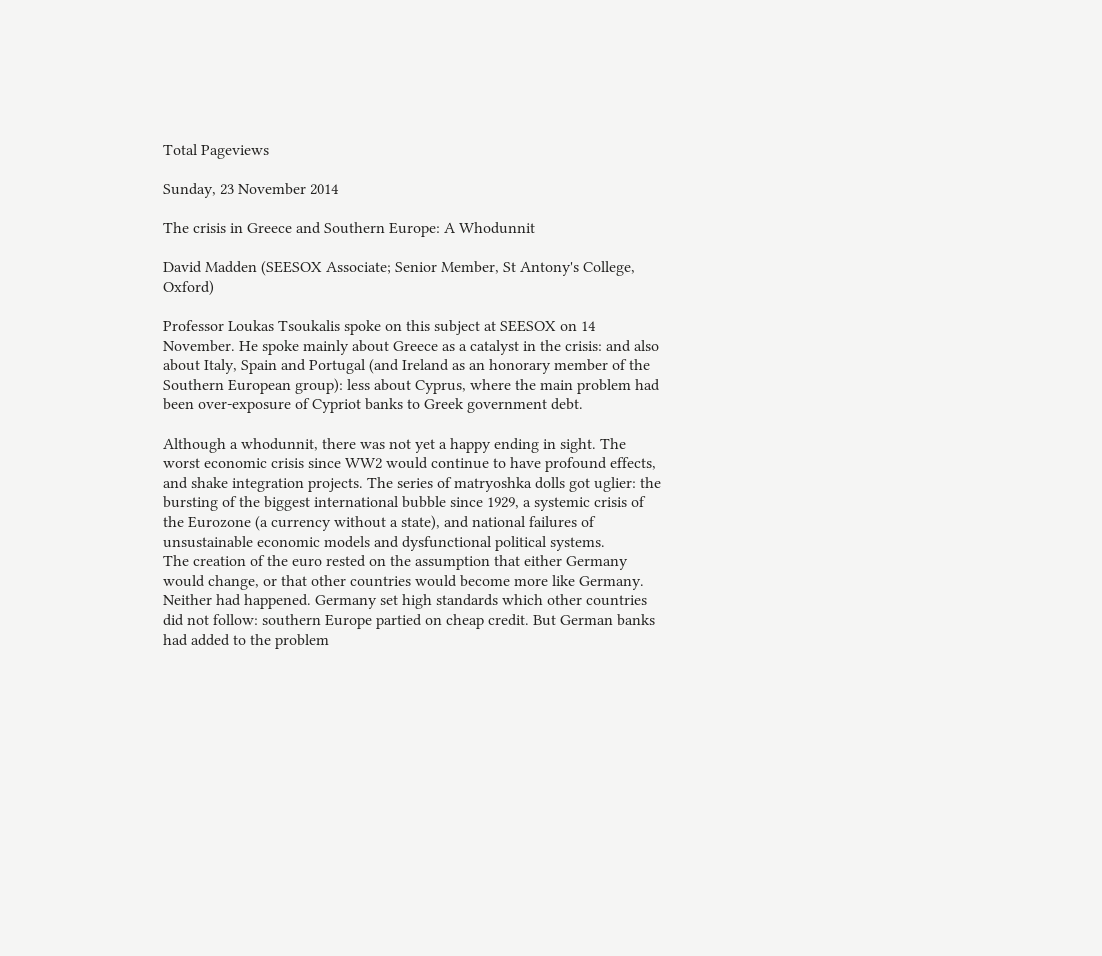Total Pageviews

Sunday, 23 November 2014

The crisis in Greece and Southern Europe: A Whodunnit

David Madden (SEESOX Associate; Senior Member, St Antony's College, Oxford)

Professor Loukas Tsoukalis spoke on this subject at SEESOX on 14 November. He spoke mainly about Greece as a catalyst in the crisis: and also about Italy, Spain and Portugal (and Ireland as an honorary member of the Southern European group): less about Cyprus, where the main problem had been over-exposure of Cypriot banks to Greek government debt.

Although a whodunnit, there was not yet a happy ending in sight. The worst economic crisis since WW2 would continue to have profound effects, and shake integration projects. The series of matryoshka dolls got uglier: the bursting of the biggest international bubble since 1929, a systemic crisis of the Eurozone (a currency without a state), and national failures of unsustainable economic models and dysfunctional political systems.
The creation of the euro rested on the assumption that either Germany would change, or that other countries would become more like Germany. Neither had happened. Germany set high standards which other countries did not follow: southern Europe partied on cheap credit. But German banks had added to the problem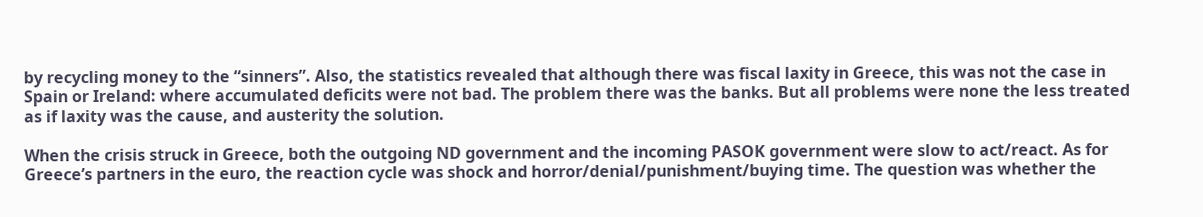by recycling money to the “sinners”. Also, the statistics revealed that although there was fiscal laxity in Greece, this was not the case in Spain or Ireland: where accumulated deficits were not bad. The problem there was the banks. But all problems were none the less treated as if laxity was the cause, and austerity the solution.

When the crisis struck in Greece, both the outgoing ND government and the incoming PASOK government were slow to act/react. As for Greece’s partners in the euro, the reaction cycle was shock and horror/denial/punishment/buying time. The question was whether the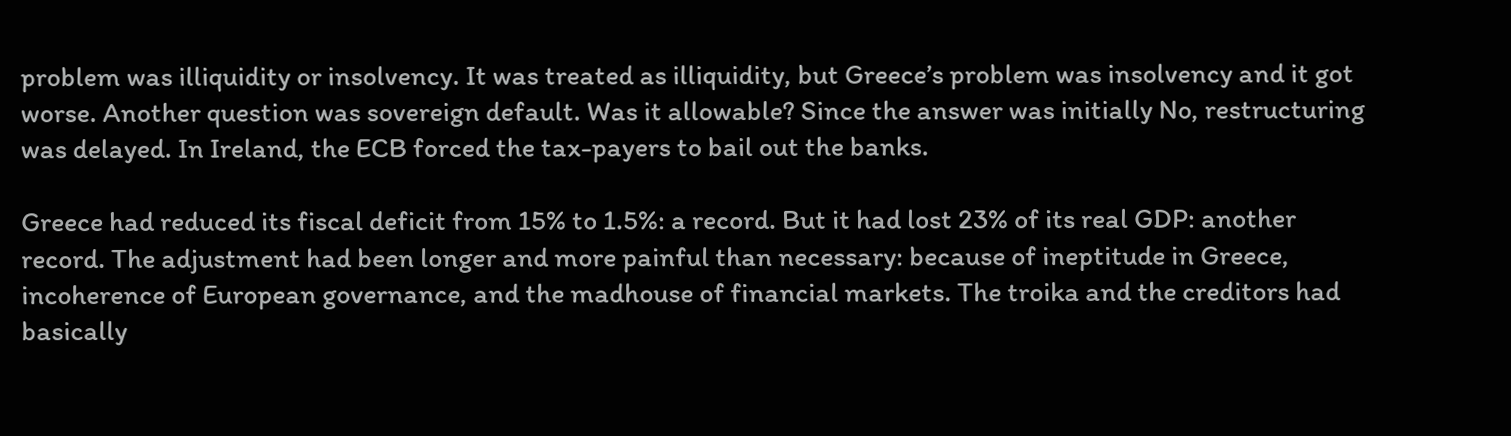problem was illiquidity or insolvency. It was treated as illiquidity, but Greece’s problem was insolvency and it got worse. Another question was sovereign default. Was it allowable? Since the answer was initially No, restructuring was delayed. In Ireland, the ECB forced the tax-payers to bail out the banks.

Greece had reduced its fiscal deficit from 15% to 1.5%: a record. But it had lost 23% of its real GDP: another record. The adjustment had been longer and more painful than necessary: because of ineptitude in Greece, incoherence of European governance, and the madhouse of financial markets. The troika and the creditors had basically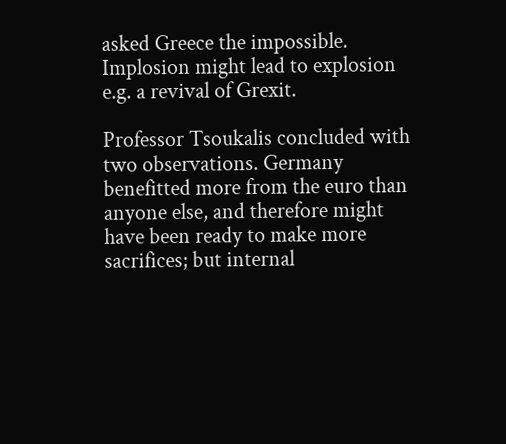asked Greece the impossible. Implosion might lead to explosion e.g. a revival of Grexit.

Professor Tsoukalis concluded with two observations. Germany benefitted more from the euro than anyone else, and therefore might have been ready to make more sacrifices; but internal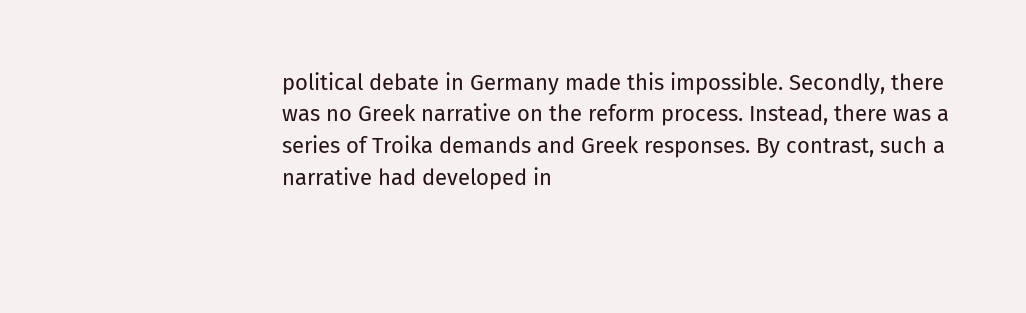political debate in Germany made this impossible. Secondly, there was no Greek narrative on the reform process. Instead, there was a series of Troika demands and Greek responses. By contrast, such a narrative had developed in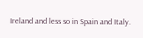Ireland and less so in Spain and Italy.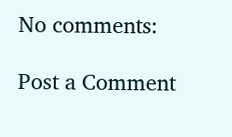No comments:

Post a Comment